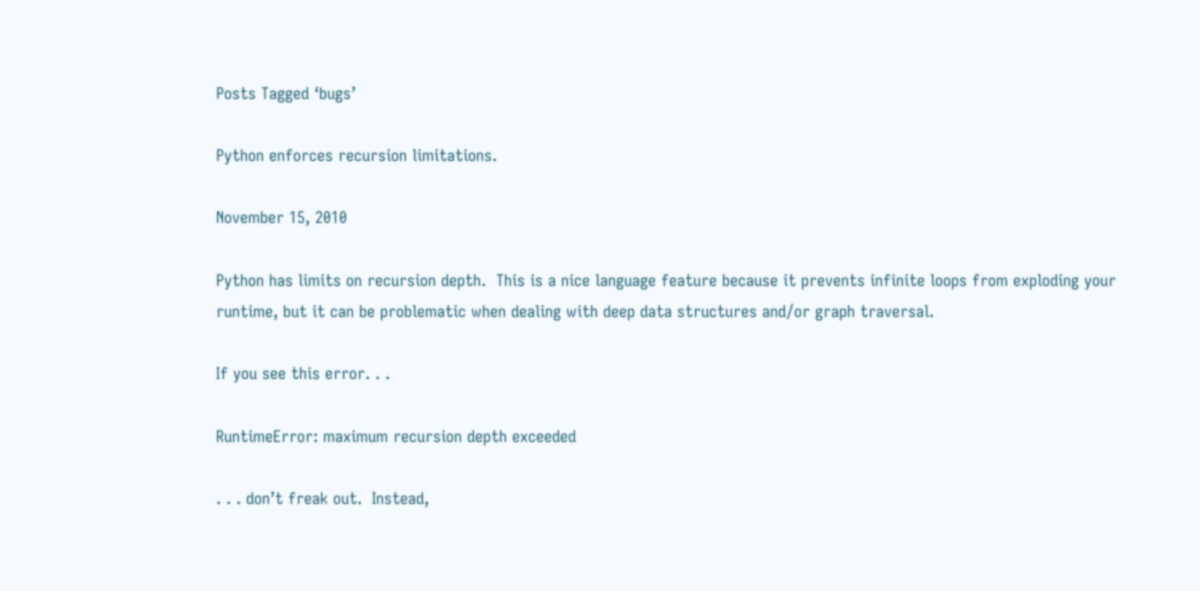Posts Tagged ‘bugs’

Python enforces recursion limitations.

November 15, 2010

Python has limits on recursion depth.  This is a nice language feature because it prevents infinite loops from exploding your runtime, but it can be problematic when dealing with deep data structures and/or graph traversal.

If you see this error. . .

RuntimeError: maximum recursion depth exceeded

. . . don’t freak out.  Instead,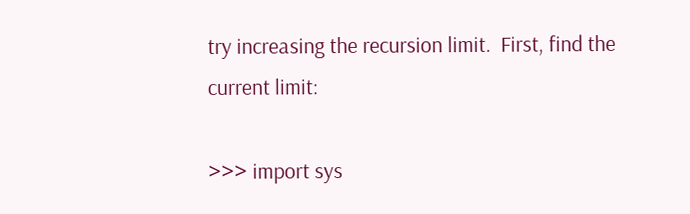try increasing the recursion limit.  First, find the current limit:

>>> import sys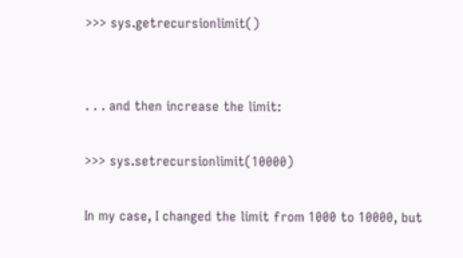>>> sys.getrecursionlimit()


. . . and then increase the limit:

>>> sys.setrecursionlimit(10000)

In my case, I changed the limit from 1000 to 10000, but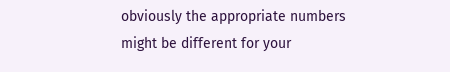obviously the appropriate numbers might be different for your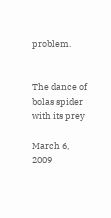problem.


The dance of bolas spider with its prey

March 6, 2009